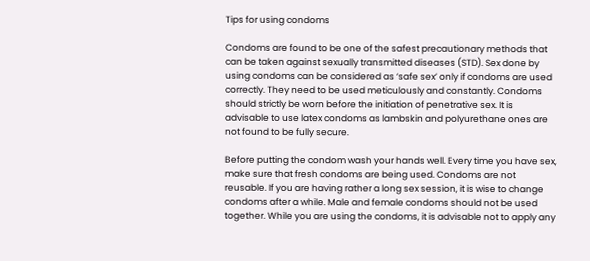Tips for using condoms

Condoms are found to be one of the safest precautionary methods that can be taken against sexually transmitted diseases (STD). Sex done by using condoms can be considered as ‘safe sex’ only if condoms are used correctly. They need to be used meticulously and constantly. Condoms should strictly be worn before the initiation of penetrative sex. It is advisable to use latex condoms as lambskin and polyurethane ones are not found to be fully secure.

Before putting the condom wash your hands well. Every time you have sex, make sure that fresh condoms are being used. Condoms are not reusable. If you are having rather a long sex session, it is wise to change condoms after a while. Male and female condoms should not be used together. While you are using the condoms, it is advisable not to apply any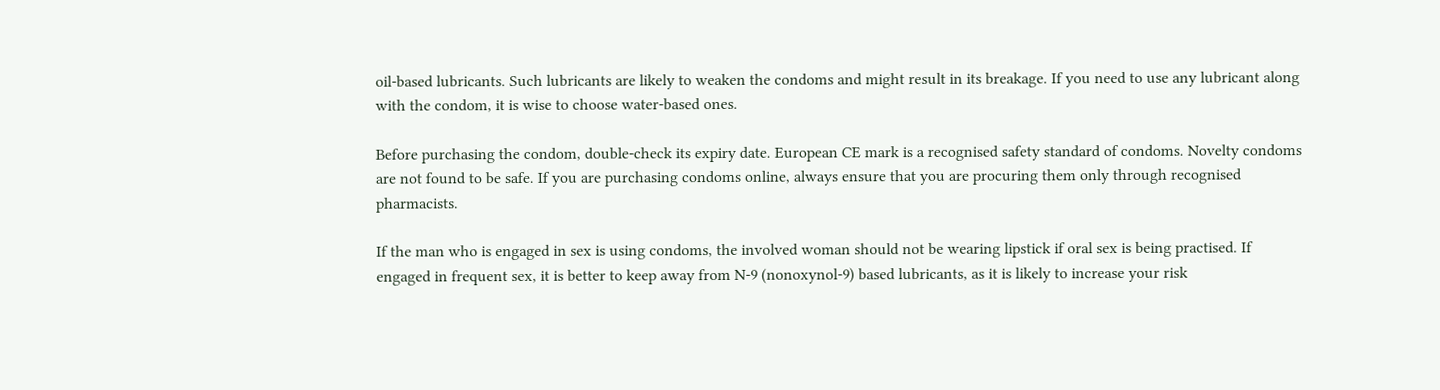oil-based lubricants. Such lubricants are likely to weaken the condoms and might result in its breakage. If you need to use any lubricant along with the condom, it is wise to choose water-based ones.

Before purchasing the condom, double-check its expiry date. European CE mark is a recognised safety standard of condoms. Novelty condoms are not found to be safe. If you are purchasing condoms online, always ensure that you are procuring them only through recognised pharmacists.

If the man who is engaged in sex is using condoms, the involved woman should not be wearing lipstick if oral sex is being practised. If engaged in frequent sex, it is better to keep away from N-9 (nonoxynol-9) based lubricants, as it is likely to increase your risk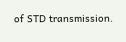of STD transmission.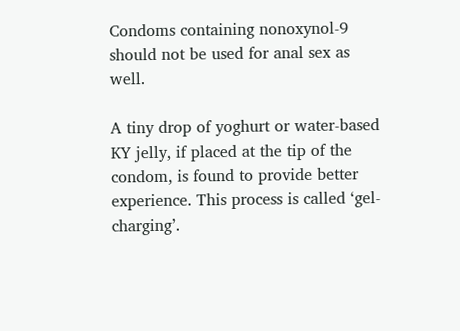Condoms containing nonoxynol-9 should not be used for anal sex as well.

A tiny drop of yoghurt or water-based KY jelly, if placed at the tip of the condom, is found to provide better experience. This process is called ‘gel-charging’.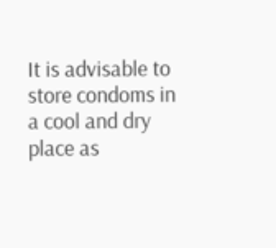It is advisable to store condoms in a cool and dry place as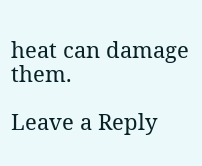heat can damage them.

Leave a Reply